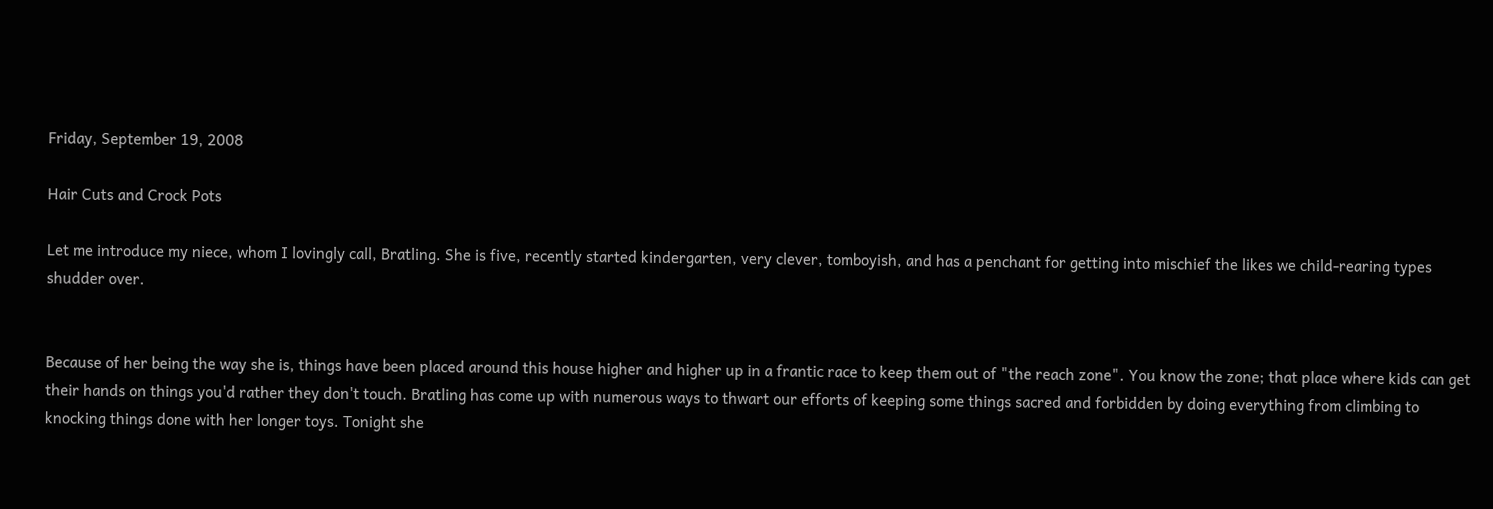Friday, September 19, 2008

Hair Cuts and Crock Pots

Let me introduce my niece, whom I lovingly call, Bratling. She is five, recently started kindergarten, very clever, tomboyish, and has a penchant for getting into mischief the likes we child-rearing types shudder over.


Because of her being the way she is, things have been placed around this house higher and higher up in a frantic race to keep them out of "the reach zone". You know the zone; that place where kids can get their hands on things you'd rather they don't touch. Bratling has come up with numerous ways to thwart our efforts of keeping some things sacred and forbidden by doing everything from climbing to knocking things done with her longer toys. Tonight she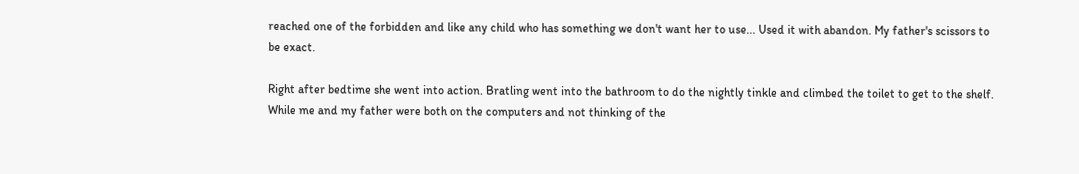reached one of the forbidden and like any child who has something we don't want her to use... Used it with abandon. My father's scissors to be exact.

Right after bedtime she went into action. Bratling went into the bathroom to do the nightly tinkle and climbed the toilet to get to the shelf. While me and my father were both on the computers and not thinking of the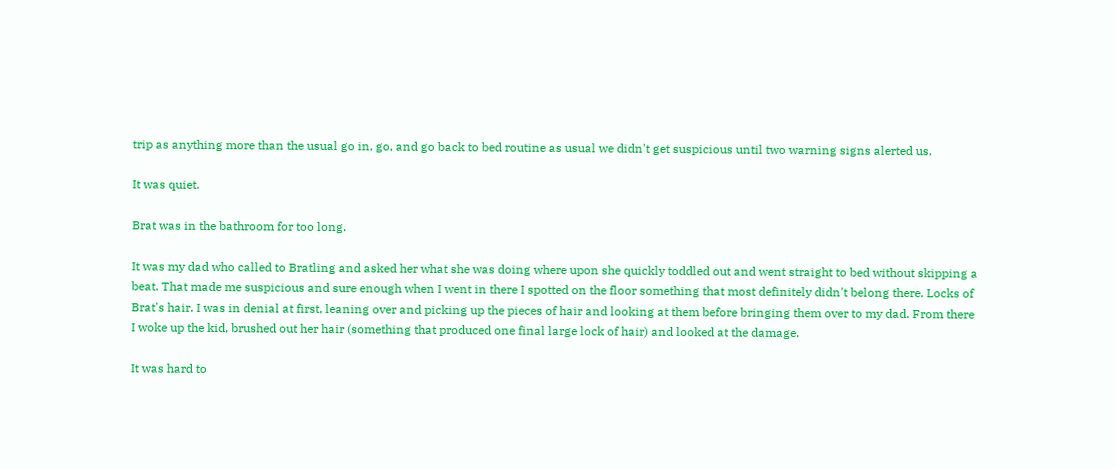trip as anything more than the usual go in, go, and go back to bed routine as usual we didn't get suspicious until two warning signs alerted us.

It was quiet.

Brat was in the bathroom for too long.

It was my dad who called to Bratling and asked her what she was doing where upon she quickly toddled out and went straight to bed without skipping a beat. That made me suspicious and sure enough when I went in there I spotted on the floor something that most definitely didn't belong there. Locks of Brat's hair. I was in denial at first, leaning over and picking up the pieces of hair and looking at them before bringing them over to my dad. From there I woke up the kid, brushed out her hair (something that produced one final large lock of hair) and looked at the damage.

It was hard to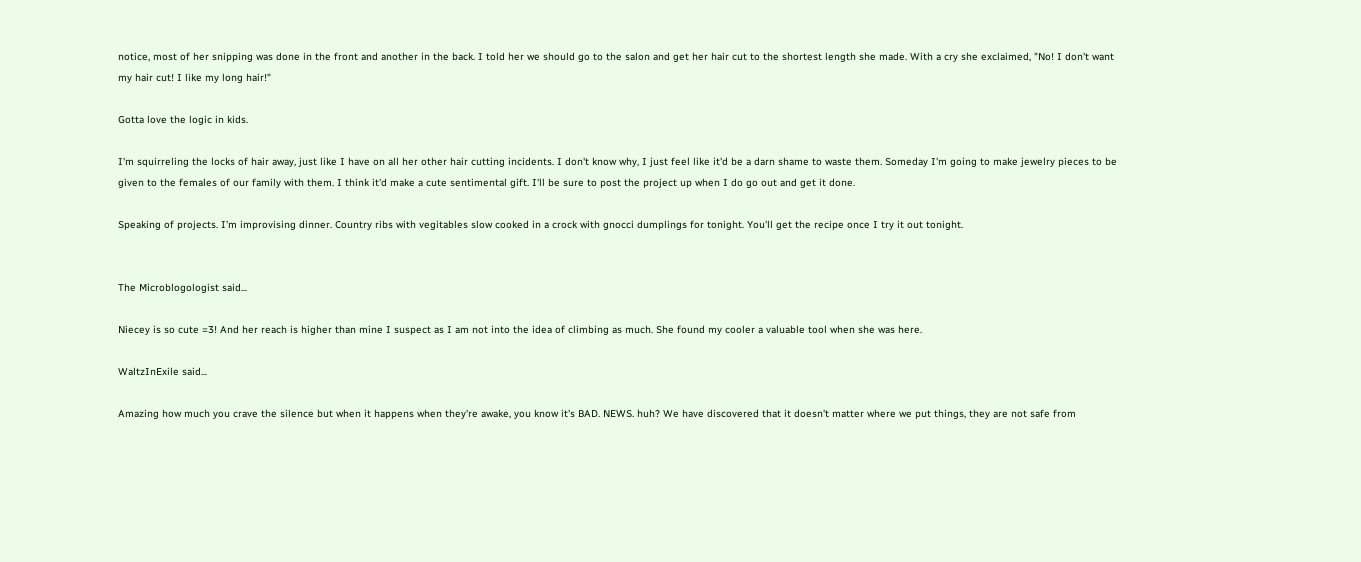notice, most of her snipping was done in the front and another in the back. I told her we should go to the salon and get her hair cut to the shortest length she made. With a cry she exclaimed, "No! I don't want my hair cut! I like my long hair!"

Gotta love the logic in kids.

I'm squirreling the locks of hair away, just like I have on all her other hair cutting incidents. I don't know why, I just feel like it'd be a darn shame to waste them. Someday I'm going to make jewelry pieces to be given to the females of our family with them. I think it'd make a cute sentimental gift. I'll be sure to post the project up when I do go out and get it done.

Speaking of projects. I'm improvising dinner. Country ribs with vegitables slow cooked in a crock with gnocci dumplings for tonight. You'll get the recipe once I try it out tonight.


The Microblogologist said...

Niecey is so cute =3! And her reach is higher than mine I suspect as I am not into the idea of climbing as much. She found my cooler a valuable tool when she was here.

WaltzInExile said...

Amazing how much you crave the silence but when it happens when they're awake, you know it's BAD. NEWS. huh? We have discovered that it doesn't matter where we put things, they are not safe from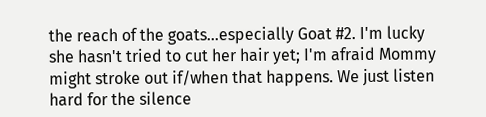the reach of the goats...especially Goat #2. I'm lucky she hasn't tried to cut her hair yet; I'm afraid Mommy might stroke out if/when that happens. We just listen hard for the silence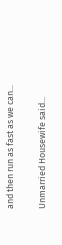and then run as fast as we can...

Unmarried Housewife said...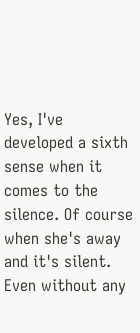Yes, I've developed a sixth sense when it comes to the silence. Of course when she's away and it's silent. Even without any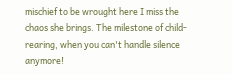mischief to be wrought here I miss the chaos she brings. The milestone of child-rearing, when you can't handle silence anymore!